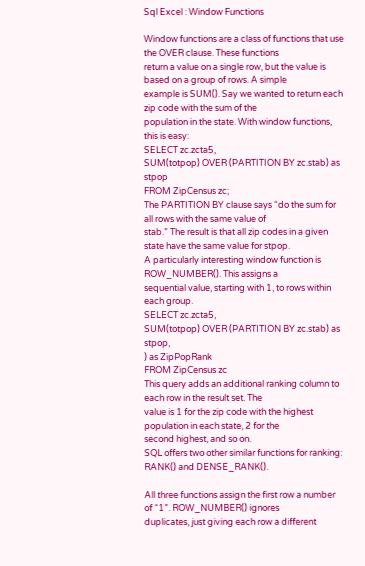Sql Excel : Window Functions

Window functions are a class of functions that use the OVER clause. These functions
return a value on a single row, but the value is based on a group of rows. A simple
example is SUM(). Say we wanted to return each zip code with the sum of the
population in the state. With window functions, this is easy:
SELECT zc.zcta5,
SUM(totpop) OVER (PARTITION BY zc.stab) as stpop
FROM ZipCensus zc;
The PARTITION BY clause says “do the sum for all rows with the same value of
stab.” The result is that all zip codes in a given state have the same value for stpop.
A particularly interesting window function is ROW_NUMBER(). This assigns a
sequential value, starting with 1, to rows within each group.
SELECT zc.zcta5,
SUM(totpop) OVER (PARTITION BY zc.stab) as stpop,
) as ZipPopRank
FROM ZipCensus zc
This query adds an additional ranking column to each row in the result set. The
value is 1 for the zip code with the highest population in each state, 2 for the
second highest, and so on.
SQL offers two other similar functions for ranking: RANK() and DENSE_RANK().

All three functions assign the first row a number of “1”. ROW_NUMBER() ignores
duplicates, just giving each row a different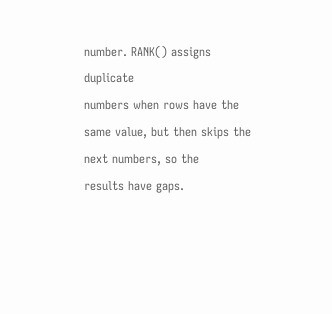number. RANK() assigns duplicate
numbers when rows have the same value, but then skips the next numbers, so the
results have gaps.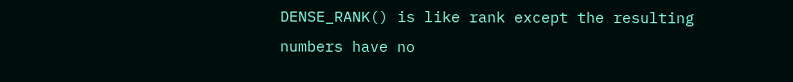DENSE_RANK() is like rank except the resulting numbers have no